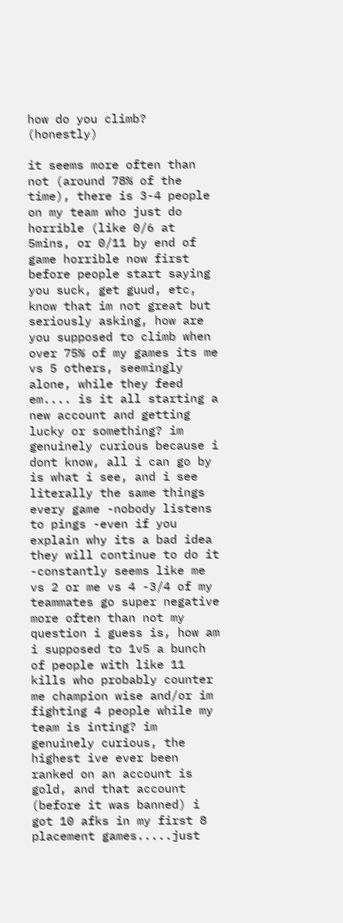how do you climb? (honestly)

it seems more often than not (around 78% of the time), there is 3-4 people on my team who just do horrible (like 0/6 at 5mins, or 0/11 by end of game horrible now first before people start saying you suck, get guud, etc, know that im not great but seriously asking, how are you supposed to climb when over 75% of my games its me vs 5 others, seemingly alone, while they feed em.... is it all starting a new account and getting lucky or something? im genuinely curious because i dont know, all i can go by is what i see, and i see literally the same things every game -nobody listens to pings -even if you explain why its a bad idea they will continue to do it -constantly seems like me vs 2 or me vs 4 -3/4 of my teammates go super negative more often than not my question i guess is, how am i supposed to 1v5 a bunch of people with like 11 kills who probably counter me champion wise and/or im fighting 4 people while my team is inting? im genuinely curious, the highest ive ever been ranked on an account is gold, and that account (before it was banned) i got 10 afks in my first 8 placement games.....just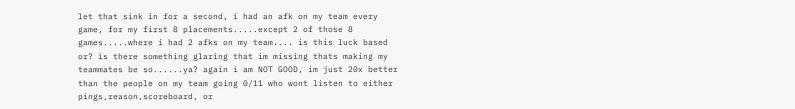let that sink in for a second, i had an afk on my team every game, for my first 8 placements.....except 2 of those 8 games.....where i had 2 afks on my team.... is this luck based or? is there something glaring that im missing thats making my teammates be so......ya? again i am NOT GOOD, im just 20x better than the people on my team going 0/11 who wont listen to either pings,reason,scoreboard, or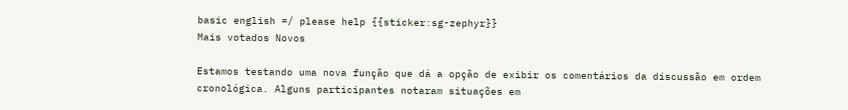basic english =/ please help {{sticker:sg-zephyr}}
Mais votados Novos

Estamos testando uma nova função que dá a opção de exibir os comentários da discussão em ordem cronológica. Alguns participantes notaram situações em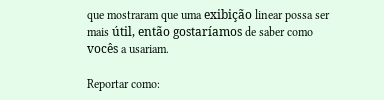que mostraram que uma exibição linear possa ser mais útil, então gostaríamos de saber como vocês a usariam.

Reportar como: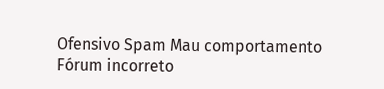Ofensivo Spam Mau comportamento Fórum incorreto